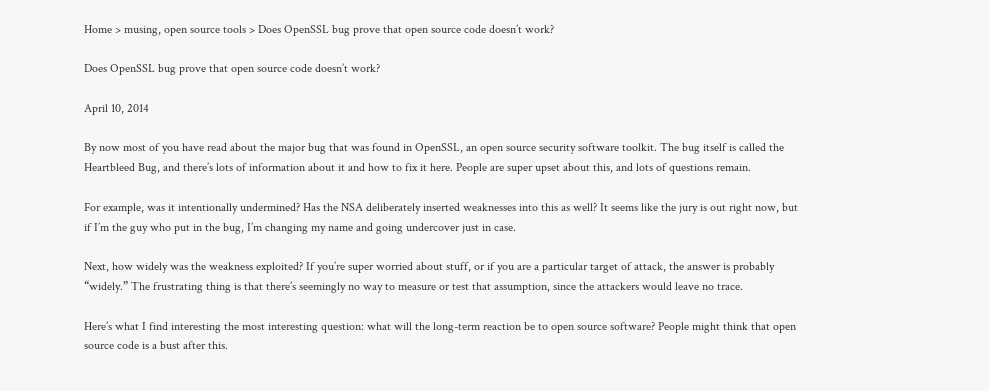Home > musing, open source tools > Does OpenSSL bug prove that open source code doesn’t work?

Does OpenSSL bug prove that open source code doesn’t work?

April 10, 2014

By now most of you have read about the major bug that was found in OpenSSL, an open source security software toolkit. The bug itself is called the Heartbleed Bug, and there’s lots of information about it and how to fix it here. People are super upset about this, and lots of questions remain.

For example, was it intentionally undermined? Has the NSA deliberately inserted weaknesses into this as well? It seems like the jury is out right now, but if I’m the guy who put in the bug, I’m changing my name and going undercover just in case.

Next, how widely was the weakness exploited? If you’re super worried about stuff, or if you are a particular target of attack, the answer is probably “widely.” The frustrating thing is that there’s seemingly no way to measure or test that assumption, since the attackers would leave no trace.

Here’s what I find interesting the most interesting question: what will the long-term reaction be to open source software? People might think that open source code is a bust after this.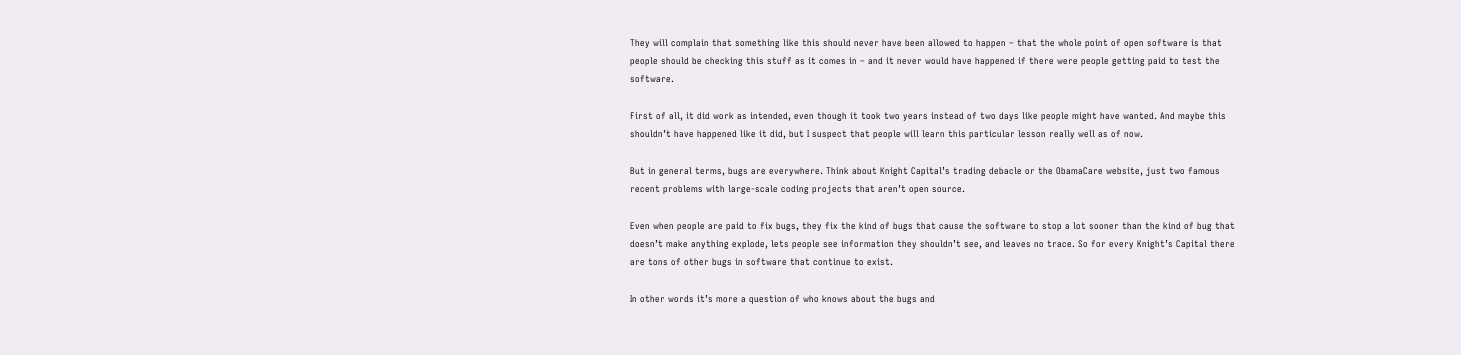They will complain that something like this should never have been allowed to happen – that the whole point of open software is that people should be checking this stuff as it comes in – and it never would have happened if there were people getting paid to test the software.

First of all, it did work as intended, even though it took two years instead of two days like people might have wanted. And maybe this shouldn’t have happened like it did, but I suspect that people will learn this particular lesson really well as of now.

But in general terms, bugs are everywhere. Think about Knight Capital’s trading debacle or the ObamaCare website, just two famous recent problems with large-scale coding projects that aren’t open source.

Even when people are paid to fix bugs, they fix the kind of bugs that cause the software to stop a lot sooner than the kind of bug that doesn’t make anything explode, lets people see information they shouldn’t see, and leaves no trace. So for every Knight’s Capital there are tons of other bugs in software that continue to exist.

In other words it’s more a question of who knows about the bugs and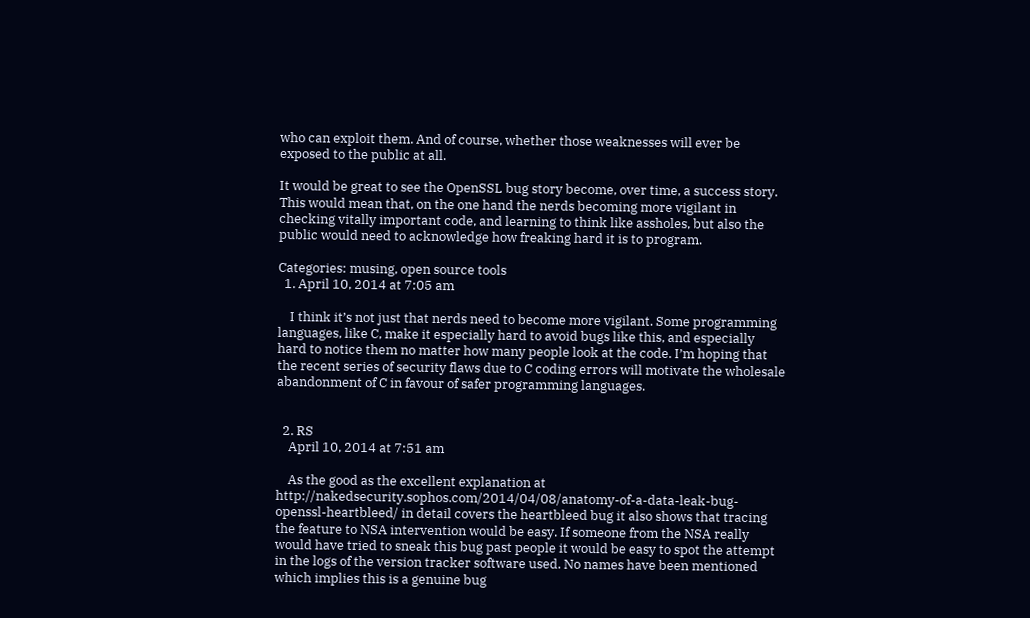who can exploit them. And of course, whether those weaknesses will ever be exposed to the public at all.

It would be great to see the OpenSSL bug story become, over time, a success story. This would mean that, on the one hand the nerds becoming more vigilant in checking vitally important code, and learning to think like assholes, but also the public would need to acknowledge how freaking hard it is to program.

Categories: musing, open source tools
  1. April 10, 2014 at 7:05 am

    I think it’s not just that nerds need to become more vigilant. Some programming languages, like C, make it especially hard to avoid bugs like this, and especially hard to notice them no matter how many people look at the code. I’m hoping that the recent series of security flaws due to C coding errors will motivate the wholesale abandonment of C in favour of safer programming languages.


  2. RS
    April 10, 2014 at 7:51 am

    As the good as the excellent explanation at http://nakedsecurity.sophos.com/2014/04/08/anatomy-of-a-data-leak-bug-openssl-heartbleed/ in detail covers the heartbleed bug it also shows that tracing the feature to NSA intervention would be easy. If someone from the NSA really would have tried to sneak this bug past people it would be easy to spot the attempt in the logs of the version tracker software used. No names have been mentioned which implies this is a genuine bug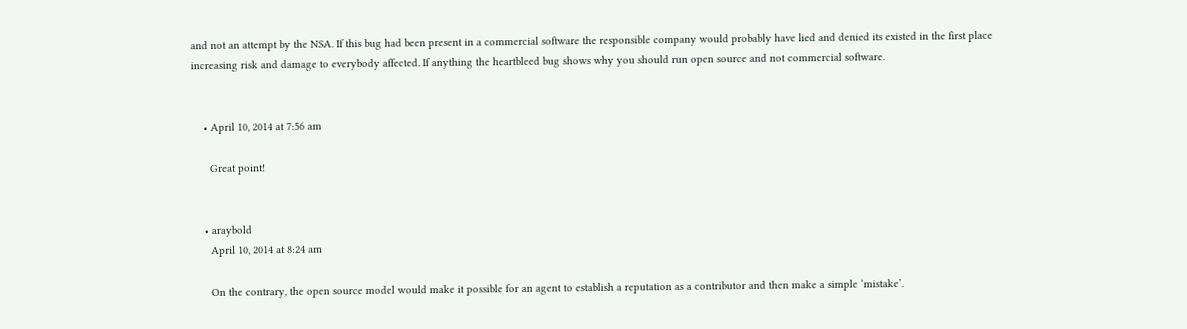and not an attempt by the NSA. If this bug had been present in a commercial software the responsible company would probably have lied and denied its existed in the first place increasing risk and damage to everybody affected. If anything the heartbleed bug shows why you should run open source and not commercial software.


    • April 10, 2014 at 7:56 am

      Great point!


    • araybold
      April 10, 2014 at 8:24 am

      On the contrary, the open source model would make it possible for an agent to establish a reputation as a contributor and then make a simple ‘mistake’.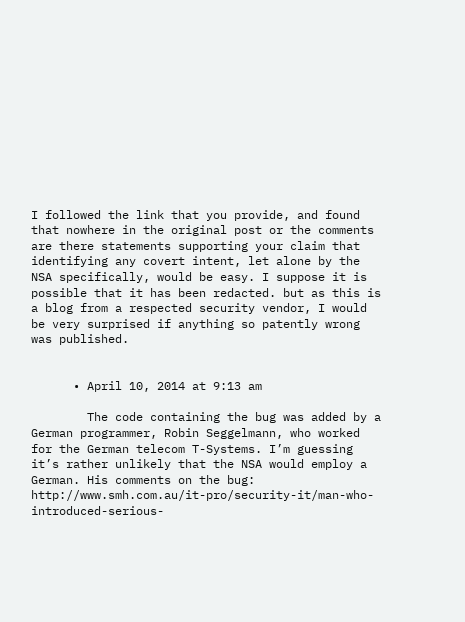I followed the link that you provide, and found that nowhere in the original post or the comments are there statements supporting your claim that identifying any covert intent, let alone by the NSA specifically, would be easy. I suppose it is possible that it has been redacted. but as this is a blog from a respected security vendor, I would be very surprised if anything so patently wrong was published.


      • April 10, 2014 at 9:13 am

        The code containing the bug was added by a German programmer, Robin Seggelmann, who worked for the German telecom T-Systems. I’m guessing it’s rather unlikely that the NSA would employ a German. His comments on the bug: http://www.smh.com.au/it-pro/security-it/man-who-introduced-serious-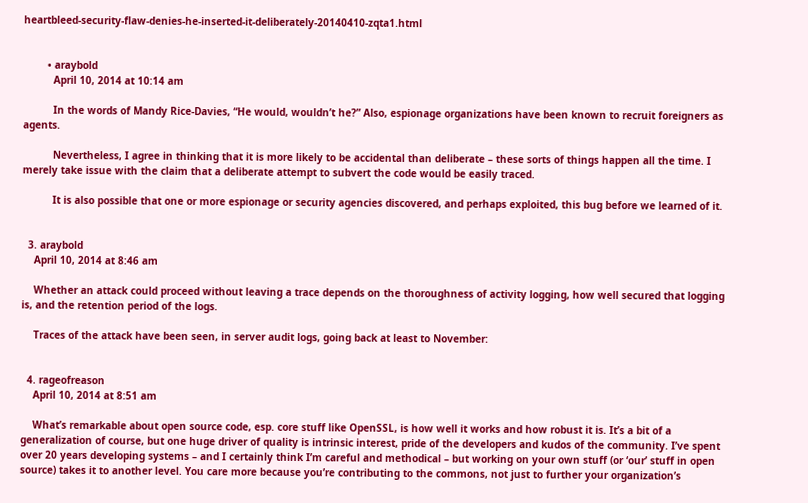heartbleed-security-flaw-denies-he-inserted-it-deliberately-20140410-zqta1.html


        • araybold
          April 10, 2014 at 10:14 am

          In the words of Mandy Rice-Davies, “He would, wouldn’t he?” Also, espionage organizations have been known to recruit foreigners as agents.

          Nevertheless, I agree in thinking that it is more likely to be accidental than deliberate – these sorts of things happen all the time. I merely take issue with the claim that a deliberate attempt to subvert the code would be easily traced.

          It is also possible that one or more espionage or security agencies discovered, and perhaps exploited, this bug before we learned of it.


  3. araybold
    April 10, 2014 at 8:46 am

    Whether an attack could proceed without leaving a trace depends on the thoroughness of activity logging, how well secured that logging is, and the retention period of the logs.

    Traces of the attack have been seen, in server audit logs, going back at least to November:


  4. rageofreason
    April 10, 2014 at 8:51 am

    What’s remarkable about open source code, esp. core stuff like OpenSSL, is how well it works and how robust it is. It’s a bit of a generalization of course, but one huge driver of quality is intrinsic interest, pride of the developers and kudos of the community. I’ve spent over 20 years developing systems – and I certainly think I’m careful and methodical – but working on your own stuff (or ‘our’ stuff in open source) takes it to another level. You care more because you’re contributing to the commons, not just to further your organization’s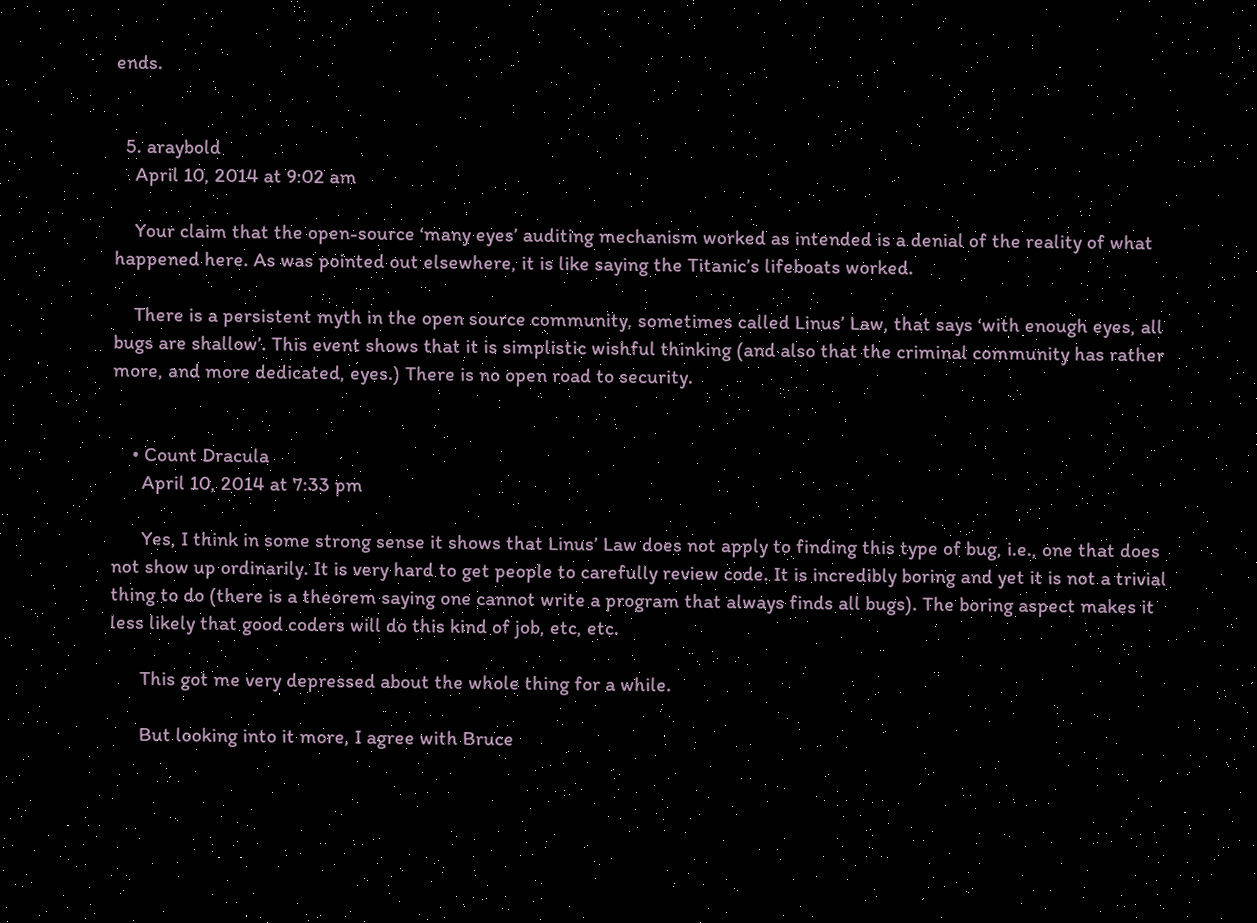ends.


  5. araybold
    April 10, 2014 at 9:02 am

    Your claim that the open-source ‘many eyes’ auditing mechanism worked as intended is a denial of the reality of what happened here. As was pointed out elsewhere, it is like saying the Titanic’s lifeboats worked.

    There is a persistent myth in the open source community, sometimes called Linus’ Law, that says ‘with enough eyes, all bugs are shallow’. This event shows that it is simplistic wishful thinking (and also that the criminal community has rather more, and more dedicated, eyes.) There is no open road to security.


    • Count Dracula
      April 10, 2014 at 7:33 pm

      Yes, I think in some strong sense it shows that Linus’ Law does not apply to finding this type of bug, i.e., one that does not show up ordinarily. It is very hard to get people to carefully review code. It is incredibly boring and yet it is not a trivial thing to do (there is a theorem saying one cannot write a program that always finds all bugs). The boring aspect makes it less likely that good coders will do this kind of job, etc, etc.

      This got me very depressed about the whole thing for a while.

      But looking into it more, I agree with Bruce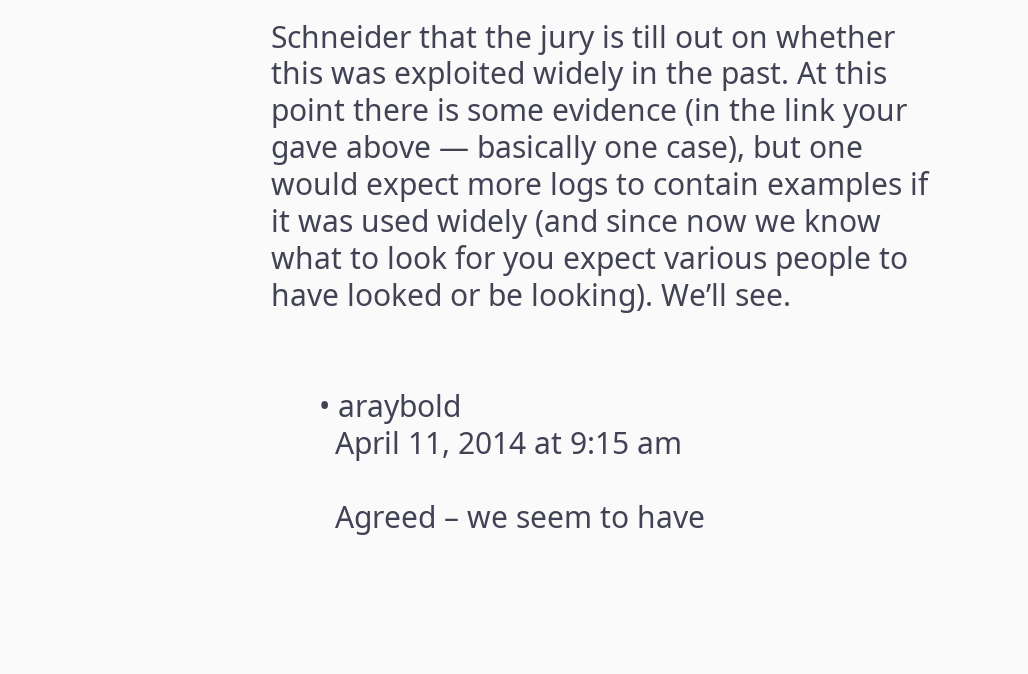Schneider that the jury is till out on whether this was exploited widely in the past. At this point there is some evidence (in the link your gave above — basically one case), but one would expect more logs to contain examples if it was used widely (and since now we know what to look for you expect various people to have looked or be looking). We’ll see.


      • araybold
        April 11, 2014 at 9:15 am

        Agreed – we seem to have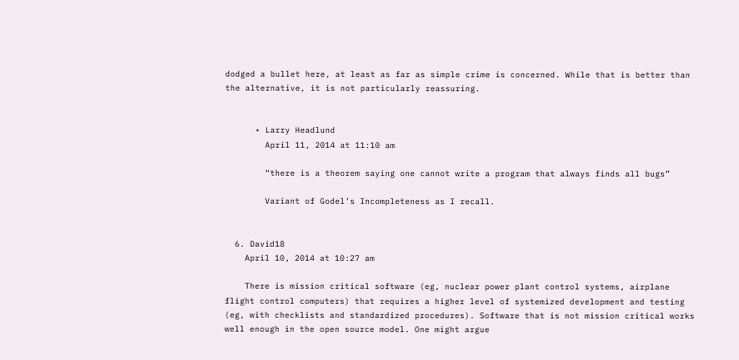dodged a bullet here, at least as far as simple crime is concerned. While that is better than the alternative, it is not particularly reassuring.


      • Larry Headlund
        April 11, 2014 at 11:10 am

        “there is a theorem saying one cannot write a program that always finds all bugs”

        Variant of Godel’s Incompleteness as I recall.


  6. David18
    April 10, 2014 at 10:27 am

    There is mission critical software (eg, nuclear power plant control systems, airplane flight control computers) that requires a higher level of systemized development and testing (eg, with checklists and standardized procedures). Software that is not mission critical works well enough in the open source model. One might argue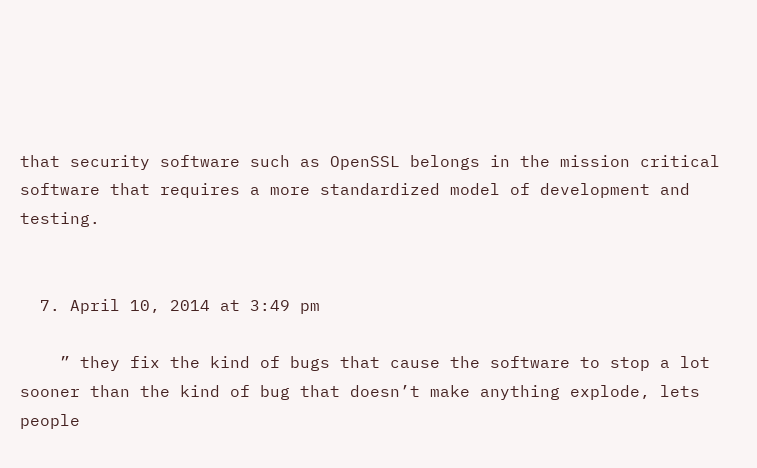that security software such as OpenSSL belongs in the mission critical software that requires a more standardized model of development and testing.


  7. April 10, 2014 at 3:49 pm

    ” they fix the kind of bugs that cause the software to stop a lot sooner than the kind of bug that doesn’t make anything explode, lets people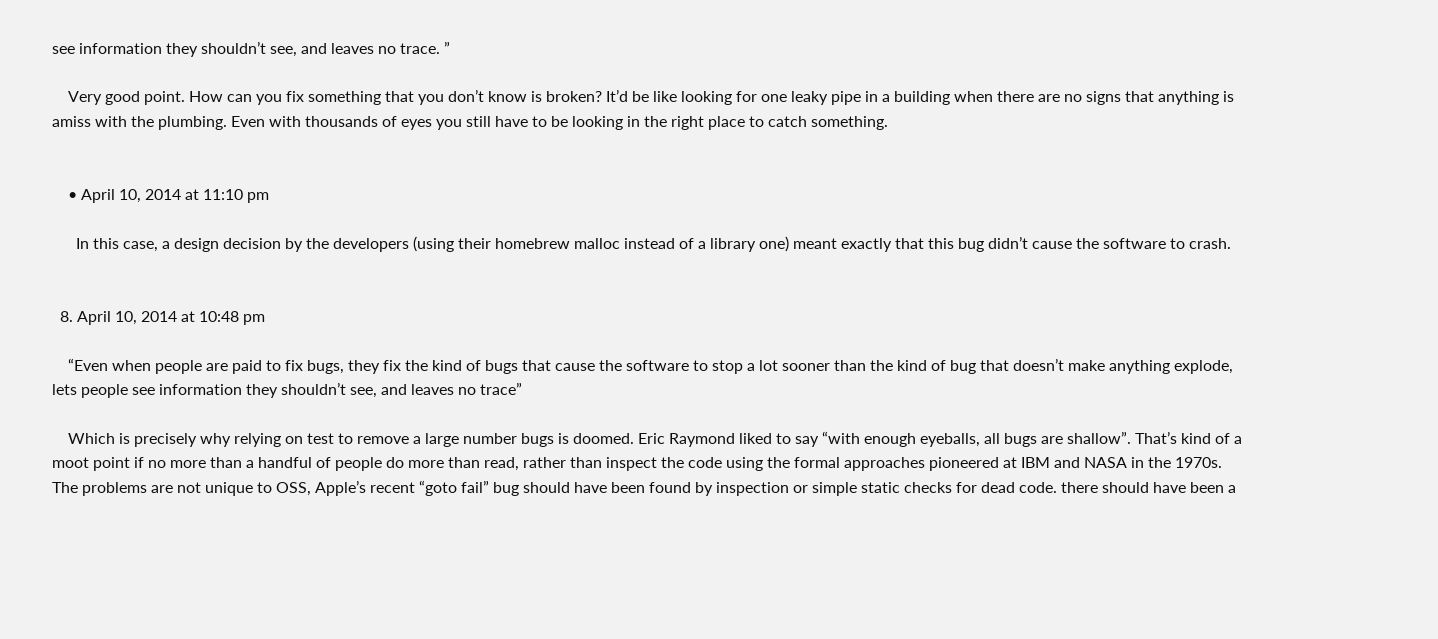see information they shouldn’t see, and leaves no trace. ”

    Very good point. How can you fix something that you don’t know is broken? It’d be like looking for one leaky pipe in a building when there are no signs that anything is amiss with the plumbing. Even with thousands of eyes you still have to be looking in the right place to catch something.


    • April 10, 2014 at 11:10 pm

      In this case, a design decision by the developers (using their homebrew malloc instead of a library one) meant exactly that this bug didn’t cause the software to crash.


  8. April 10, 2014 at 10:48 pm

    “Even when people are paid to fix bugs, they fix the kind of bugs that cause the software to stop a lot sooner than the kind of bug that doesn’t make anything explode, lets people see information they shouldn’t see, and leaves no trace”

    Which is precisely why relying on test to remove a large number bugs is doomed. Eric Raymond liked to say “with enough eyeballs, all bugs are shallow”. That’s kind of a moot point if no more than a handful of people do more than read, rather than inspect the code using the formal approaches pioneered at IBM and NASA in the 1970s. The problems are not unique to OSS, Apple’s recent “goto fail” bug should have been found by inspection or simple static checks for dead code. there should have been a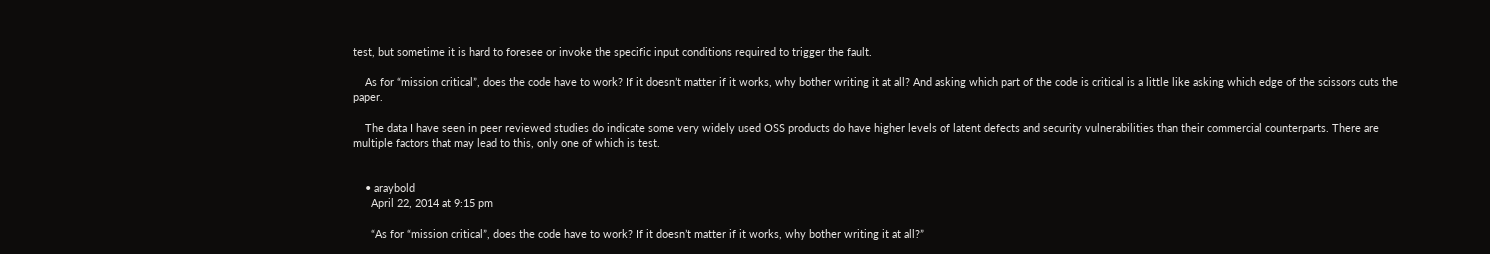test, but sometime it is hard to foresee or invoke the specific input conditions required to trigger the fault.

    As for “mission critical”, does the code have to work? If it doesn’t matter if it works, why bother writing it at all? And asking which part of the code is critical is a little like asking which edge of the scissors cuts the paper.

    The data I have seen in peer reviewed studies do indicate some very widely used OSS products do have higher levels of latent defects and security vulnerabilities than their commercial counterparts. There are multiple factors that may lead to this, only one of which is test.


    • araybold
      April 22, 2014 at 9:15 pm

      “As for “mission critical”, does the code have to work? If it doesn’t matter if it works, why bother writing it at all?”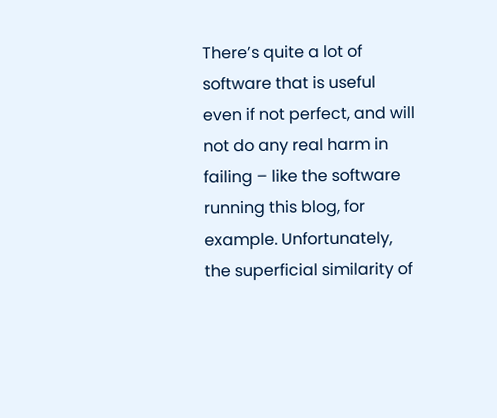There’s quite a lot of software that is useful even if not perfect, and will not do any real harm in failing – like the software running this blog, for example. Unfortunately, the superficial similarity of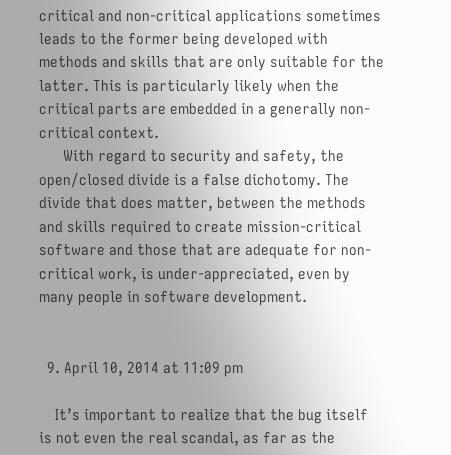critical and non-critical applications sometimes leads to the former being developed with methods and skills that are only suitable for the latter. This is particularly likely when the critical parts are embedded in a generally non-critical context.
      With regard to security and safety, the open/closed divide is a false dichotomy. The divide that does matter, between the methods and skills required to create mission-critical software and those that are adequate for non-critical work, is under-appreciated, even by many people in software development.


  9. April 10, 2014 at 11:09 pm

    It’s important to realize that the bug itself is not even the real scandal, as far as the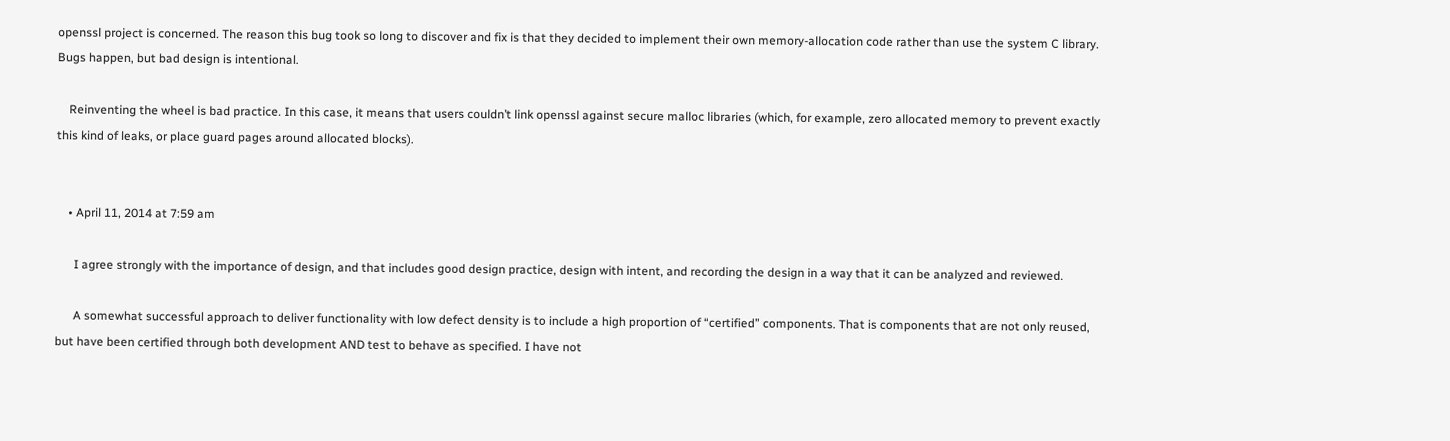openssl project is concerned. The reason this bug took so long to discover and fix is that they decided to implement their own memory-allocation code rather than use the system C library. Bugs happen, but bad design is intentional.

    Reinventing the wheel is bad practice. In this case, it means that users couldn’t link openssl against secure malloc libraries (which, for example, zero allocated memory to prevent exactly this kind of leaks, or place guard pages around allocated blocks).


    • April 11, 2014 at 7:59 am

      I agree strongly with the importance of design, and that includes good design practice, design with intent, and recording the design in a way that it can be analyzed and reviewed.

      A somewhat successful approach to deliver functionality with low defect density is to include a high proportion of “certified” components. That is components that are not only reused, but have been certified through both development AND test to behave as specified. I have not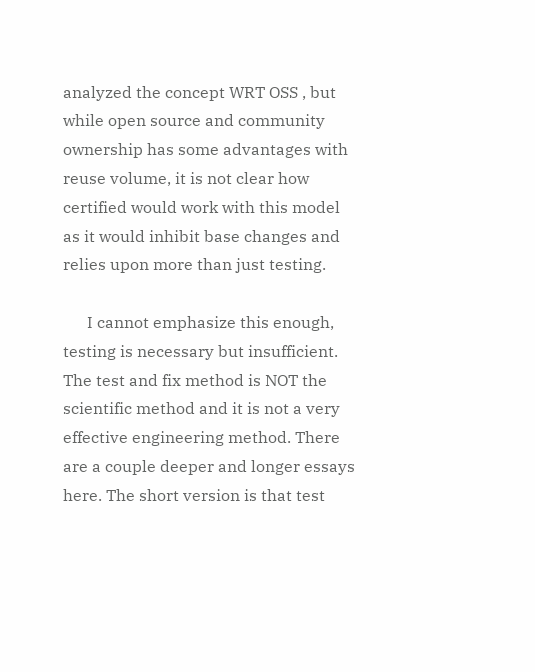analyzed the concept WRT OSS , but while open source and community ownership has some advantages with reuse volume, it is not clear how certified would work with this model as it would inhibit base changes and relies upon more than just testing.

      I cannot emphasize this enough, testing is necessary but insufficient. The test and fix method is NOT the scientific method and it is not a very effective engineering method. There are a couple deeper and longer essays here. The short version is that test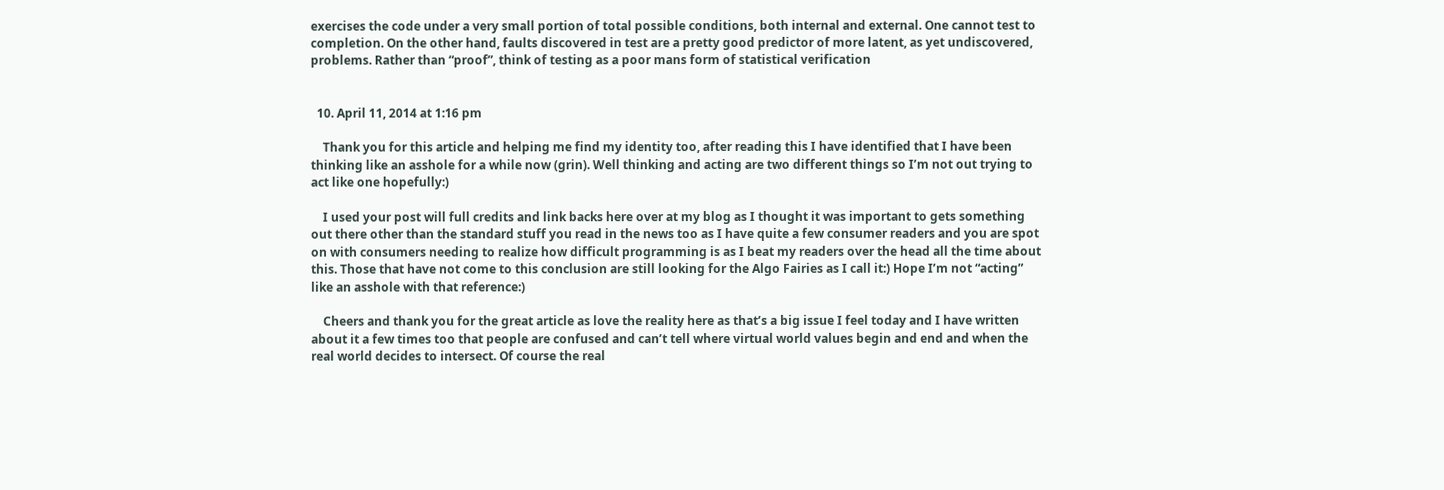exercises the code under a very small portion of total possible conditions, both internal and external. One cannot test to completion. On the other hand, faults discovered in test are a pretty good predictor of more latent, as yet undiscovered, problems. Rather than “proof”, think of testing as a poor mans form of statistical verification


  10. April 11, 2014 at 1:16 pm

    Thank you for this article and helping me find my identity too, after reading this I have identified that I have been thinking like an asshole for a while now (grin). Well thinking and acting are two different things so I’m not out trying to act like one hopefully:)

    I used your post will full credits and link backs here over at my blog as I thought it was important to gets something out there other than the standard stuff you read in the news too as I have quite a few consumer readers and you are spot on with consumers needing to realize how difficult programming is as I beat my readers over the head all the time about this. Those that have not come to this conclusion are still looking for the Algo Fairies as I call it:) Hope I’m not “acting” like an asshole with that reference:)

    Cheers and thank you for the great article as love the reality here as that’s a big issue I feel today and I have written about it a few times too that people are confused and can’t tell where virtual world values begin and end and when the real world decides to intersect. Of course the real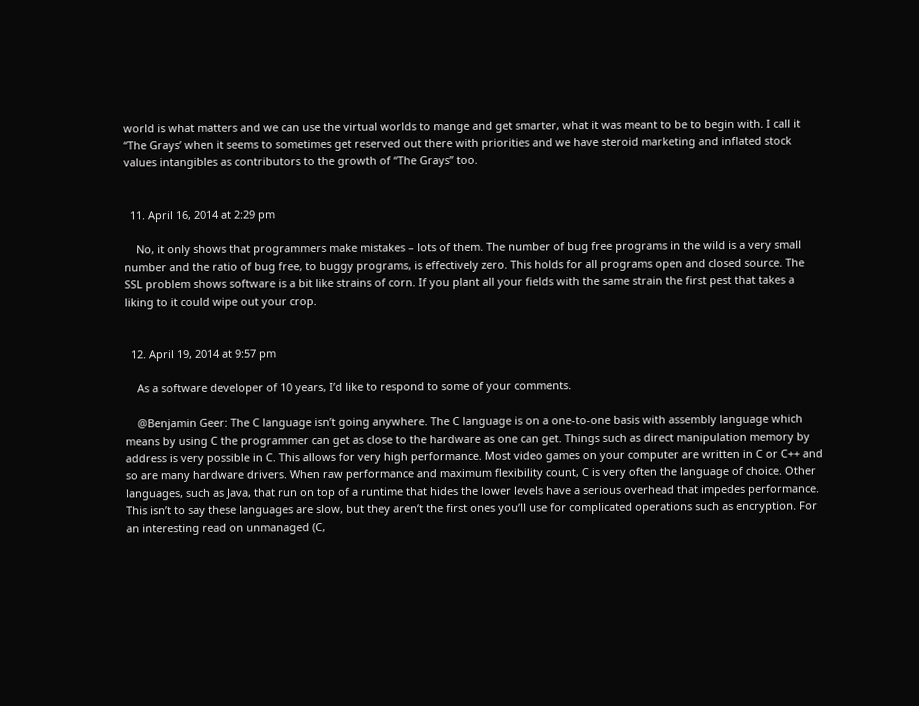world is what matters and we can use the virtual worlds to mange and get smarter, what it was meant to be to begin with. I call it “The Grays’ when it seems to sometimes get reserved out there with priorities and we have steroid marketing and inflated stock values intangibles as contributors to the growth of “The Grays” too.


  11. April 16, 2014 at 2:29 pm

    No, it only shows that programmers make mistakes – lots of them. The number of bug free programs in the wild is a very small number and the ratio of bug free, to buggy programs, is effectively zero. This holds for all programs open and closed source. The SSL problem shows software is a bit like strains of corn. If you plant all your fields with the same strain the first pest that takes a liking to it could wipe out your crop.


  12. April 19, 2014 at 9:57 pm

    As a software developer of 10 years, I’d like to respond to some of your comments.

    @Benjamin Geer: The C language isn’t going anywhere. The C language is on a one-to-one basis with assembly language which means by using C the programmer can get as close to the hardware as one can get. Things such as direct manipulation memory by address is very possible in C. This allows for very high performance. Most video games on your computer are written in C or C++ and so are many hardware drivers. When raw performance and maximum flexibility count, C is very often the language of choice. Other languages, such as Java, that run on top of a runtime that hides the lower levels have a serious overhead that impedes performance. This isn’t to say these languages are slow, but they aren’t the first ones you’ll use for complicated operations such as encryption. For an interesting read on unmanaged (C,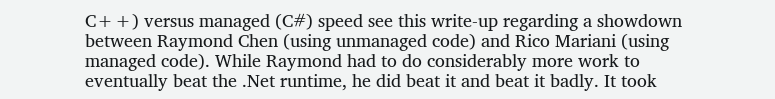C++) versus managed (C#) speed see this write-up regarding a showdown between Raymond Chen (using unmanaged code) and Rico Mariani (using managed code). While Raymond had to do considerably more work to eventually beat the .Net runtime, he did beat it and beat it badly. It took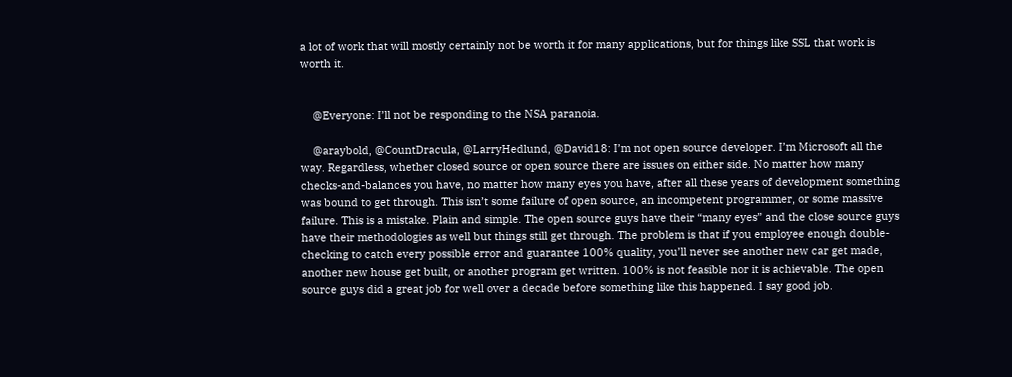a lot of work that will mostly certainly not be worth it for many applications, but for things like SSL that work is worth it.


    @Everyone: I’ll not be responding to the NSA paranoia.

    @araybold, @CountDracula, @LarryHedlund, @David18: I’m not open source developer. I’m Microsoft all the way. Regardless, whether closed source or open source there are issues on either side. No matter how many checks-and-balances you have, no matter how many eyes you have, after all these years of development something was bound to get through. This isn’t some failure of open source, an incompetent programmer, or some massive failure. This is a mistake. Plain and simple. The open source guys have their “many eyes” and the close source guys have their methodologies as well but things still get through. The problem is that if you employee enough double-checking to catch every possible error and guarantee 100% quality, you’ll never see another new car get made, another new house get built, or another program get written. 100% is not feasible nor it is achievable. The open source guys did a great job for well over a decade before something like this happened. I say good job.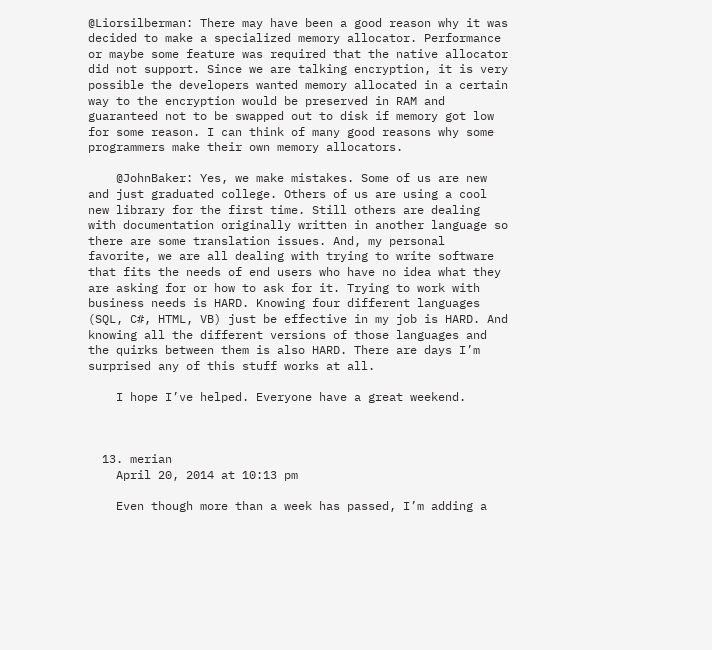@Liorsilberman: There may have been a good reason why it was decided to make a specialized memory allocator. Performance or maybe some feature was required that the native allocator did not support. Since we are talking encryption, it is very possible the developers wanted memory allocated in a certain way to the encryption would be preserved in RAM and guaranteed not to be swapped out to disk if memory got low for some reason. I can think of many good reasons why some programmers make their own memory allocators.

    @JohnBaker: Yes, we make mistakes. Some of us are new and just graduated college. Others of us are using a cool new library for the first time. Still others are dealing with documentation originally written in another language so there are some translation issues. And, my personal favorite, we are all dealing with trying to write software that fits the needs of end users who have no idea what they are asking for or how to ask for it. Trying to work with business needs is HARD. Knowing four different languages (SQL, C#, HTML, VB) just be effective in my job is HARD. And knowing all the different versions of those languages and the quirks between them is also HARD. There are days I’m surprised any of this stuff works at all.

    I hope I’ve helped. Everyone have a great weekend.



  13. merian
    April 20, 2014 at 10:13 pm

    Even though more than a week has passed, I’m adding a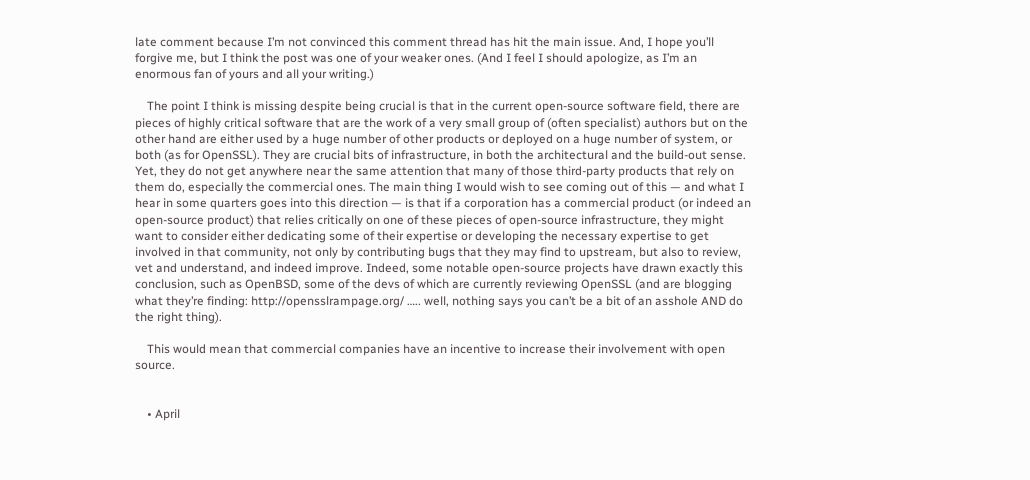late comment because I’m not convinced this comment thread has hit the main issue. And, I hope you’ll forgive me, but I think the post was one of your weaker ones. (And I feel I should apologize, as I’m an enormous fan of yours and all your writing.)

    The point I think is missing despite being crucial is that in the current open-source software field, there are pieces of highly critical software that are the work of a very small group of (often specialist) authors but on the other hand are either used by a huge number of other products or deployed on a huge number of system, or both (as for OpenSSL). They are crucial bits of infrastructure, in both the architectural and the build-out sense. Yet, they do not get anywhere near the same attention that many of those third-party products that rely on them do, especially the commercial ones. The main thing I would wish to see coming out of this — and what I hear in some quarters goes into this direction — is that if a corporation has a commercial product (or indeed an open-source product) that relies critically on one of these pieces of open-source infrastructure, they might want to consider either dedicating some of their expertise or developing the necessary expertise to get involved in that community, not only by contributing bugs that they may find to upstream, but also to review, vet and understand, and indeed improve. Indeed, some notable open-source projects have drawn exactly this conclusion, such as OpenBSD, some of the devs of which are currently reviewing OpenSSL (and are blogging what they’re finding: http://opensslrampage.org/ ….. well, nothing says you can’t be a bit of an asshole AND do the right thing).

    This would mean that commercial companies have an incentive to increase their involvement with open source.


    • April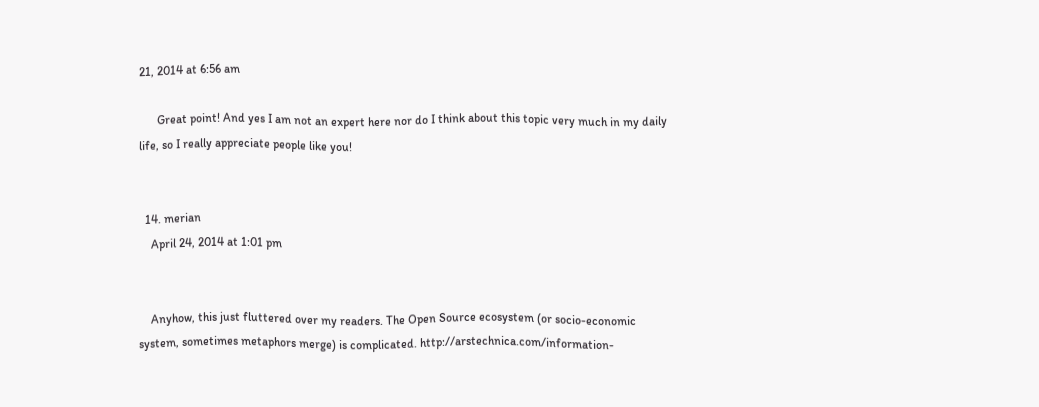21, 2014 at 6:56 am

      Great point! And yes I am not an expert here nor do I think about this topic very much in my daily life, so I really appreciate people like you!


  14. merian
    April 24, 2014 at 1:01 pm


    Anyhow, this just fluttered over my readers. The Open Source ecosystem (or socio-economic system, sometimes metaphors merge) is complicated. http://arstechnica.com/information-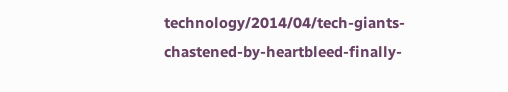technology/2014/04/tech-giants-chastened-by-heartbleed-finally-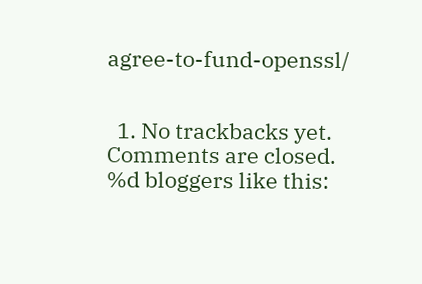agree-to-fund-openssl/


  1. No trackbacks yet.
Comments are closed.
%d bloggers like this: